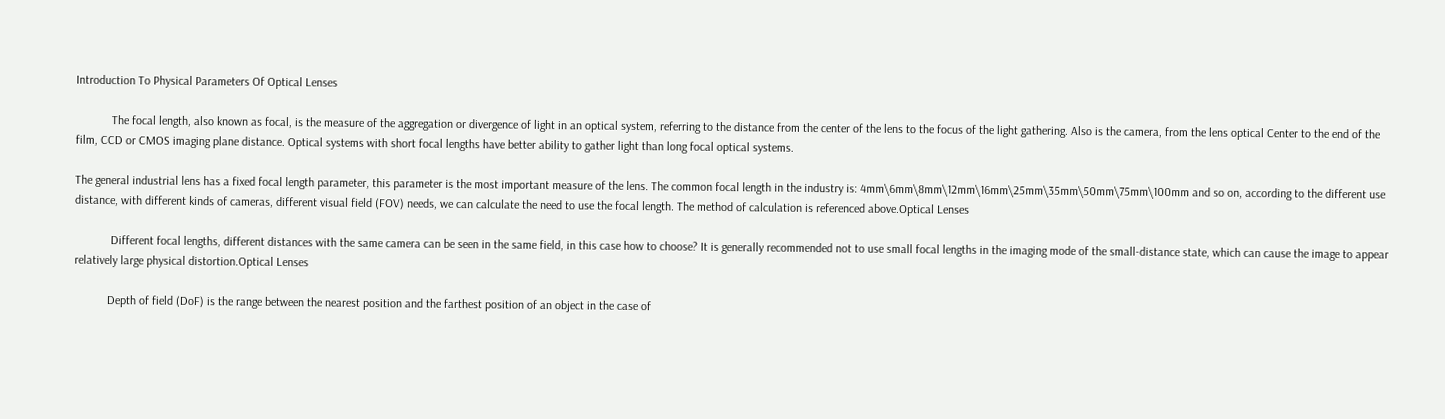Introduction To Physical Parameters Of Optical Lenses

            The focal length, also known as focal, is the measure of the aggregation or divergence of light in an optical system, referring to the distance from the center of the lens to the focus of the light gathering. Also is the camera, from the lens optical Center to the end of the film, CCD or CMOS imaging plane distance. Optical systems with short focal lengths have better ability to gather light than long focal optical systems.

The general industrial lens has a fixed focal length parameter, this parameter is the most important measure of the lens. The common focal length in the industry is: 4mm\6mm\8mm\12mm\16mm\25mm\35mm\50mm\75mm\100mm and so on, according to the different use distance, with different kinds of cameras, different visual field (FOV) needs, we can calculate the need to use the focal length. The method of calculation is referenced above.Optical Lenses

            Different focal lengths, different distances with the same camera can be seen in the same field, in this case how to choose? It is generally recommended not to use small focal lengths in the imaging mode of the small-distance state, which can cause the image to appear relatively large physical distortion.Optical Lenses

           Depth of field (DoF) is the range between the nearest position and the farthest position of an object in the case of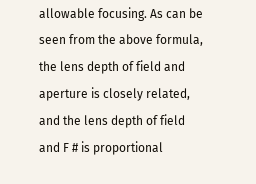allowable focusing. As can be seen from the above formula, the lens depth of field and aperture is closely related, and the lens depth of field and F # is proportional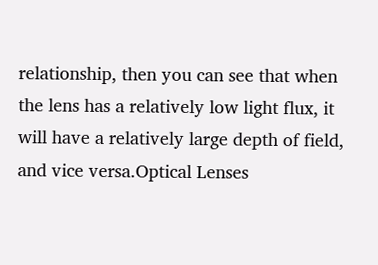relationship, then you can see that when the lens has a relatively low light flux, it will have a relatively large depth of field, and vice versa.Optical Lenses